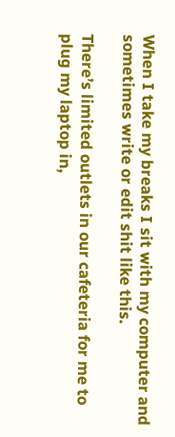When I take my breaks I sit with my computer and sometimes write or edit shit like this.

There’s limited outlets in our cafeteria for me to plug my laptop in,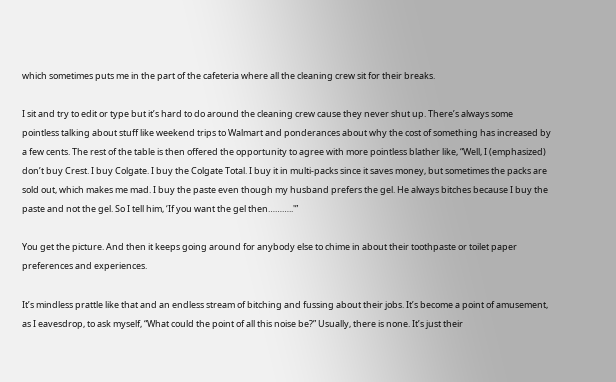which sometimes puts me in the part of the cafeteria where all the cleaning crew sit for their breaks.

I sit and try to edit or type but it’s hard to do around the cleaning crew cause they never shut up. There’s always some pointless talking about stuff like weekend trips to Walmart and ponderances about why the cost of something has increased by a few cents. The rest of the table is then offered the opportunity to agree with more pointless blather like, “Well, I (emphasized) don’t buy Crest. I buy Colgate. I buy the Colgate Total. I buy it in multi-packs since it saves money, but sometimes the packs are sold out, which makes me mad. I buy the paste even though my husband prefers the gel. He always bitches because I buy the paste and not the gel. So I tell him, ‘If you want the gel then………..'”

You get the picture. And then it keeps going around for anybody else to chime in about their toothpaste or toilet paper preferences and experiences.

It’s mindless prattle like that and an endless stream of bitching and fussing about their jobs. It’s become a point of amusement, as I eavesdrop, to ask myself, “What could the point of all this noise be?” Usually, there is none. It’s just their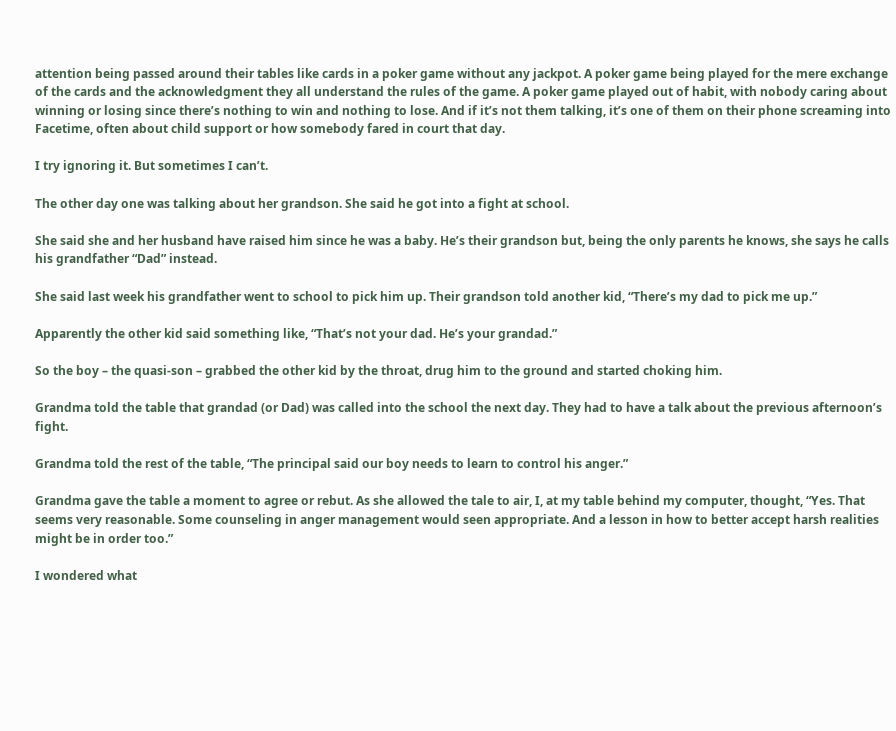attention being passed around their tables like cards in a poker game without any jackpot. A poker game being played for the mere exchange of the cards and the acknowledgment they all understand the rules of the game. A poker game played out of habit, with nobody caring about winning or losing since there’s nothing to win and nothing to lose. And if it’s not them talking, it’s one of them on their phone screaming into Facetime, often about child support or how somebody fared in court that day.

I try ignoring it. But sometimes I can’t.

The other day one was talking about her grandson. She said he got into a fight at school.

She said she and her husband have raised him since he was a baby. He’s their grandson but, being the only parents he knows, she says he calls his grandfather “Dad” instead.

She said last week his grandfather went to school to pick him up. Their grandson told another kid, “There’s my dad to pick me up.”

Apparently the other kid said something like, “That’s not your dad. He’s your grandad.”

So the boy – the quasi-son – grabbed the other kid by the throat, drug him to the ground and started choking him.

Grandma told the table that grandad (or Dad) was called into the school the next day. They had to have a talk about the previous afternoon’s fight.

Grandma told the rest of the table, “The principal said our boy needs to learn to control his anger.”

Grandma gave the table a moment to agree or rebut. As she allowed the tale to air, I, at my table behind my computer, thought, “Yes. That seems very reasonable. Some counseling in anger management would seen appropriate. And a lesson in how to better accept harsh realities might be in order too.”

I wondered what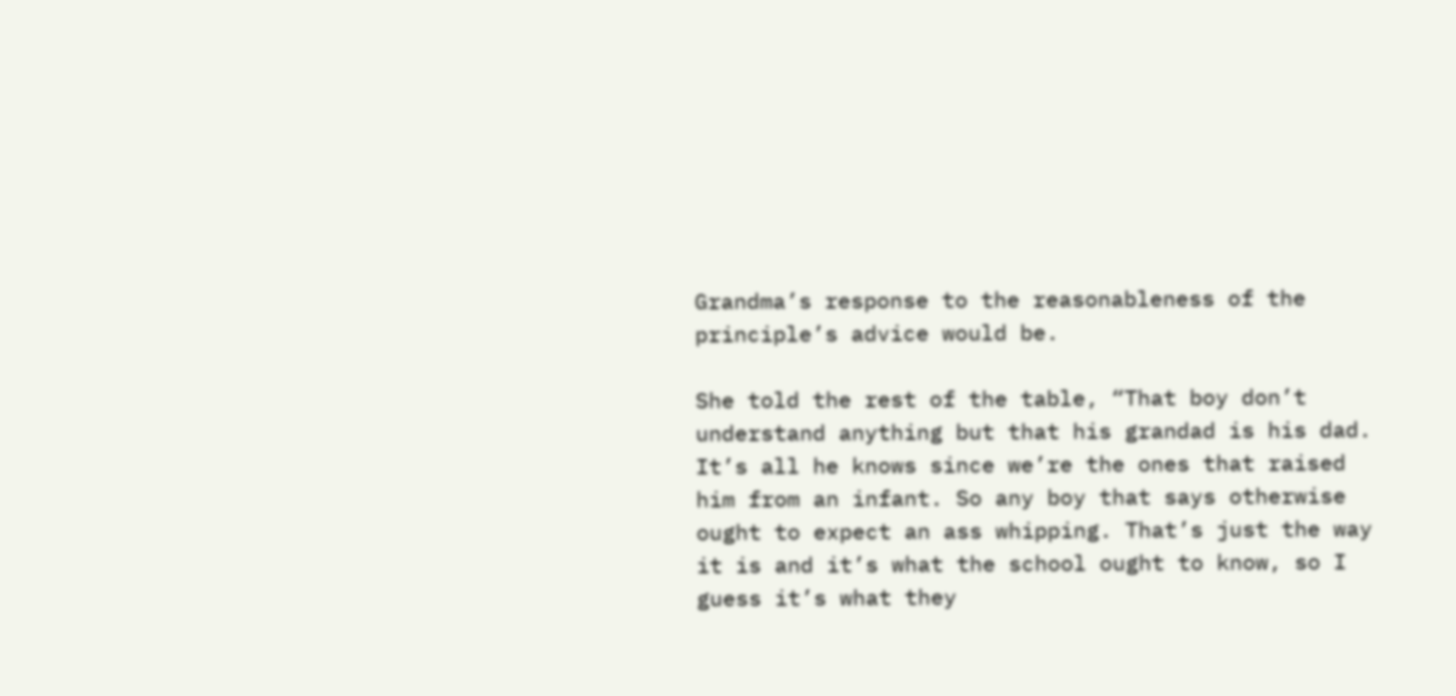Grandma’s response to the reasonableness of the principle’s advice would be.

She told the rest of the table, “That boy don’t understand anything but that his grandad is his dad. It’s all he knows since we’re the ones that raised him from an infant. So any boy that says otherwise ought to expect an ass whipping. That’s just the way it is and it’s what the school ought to know, so I guess it’s what they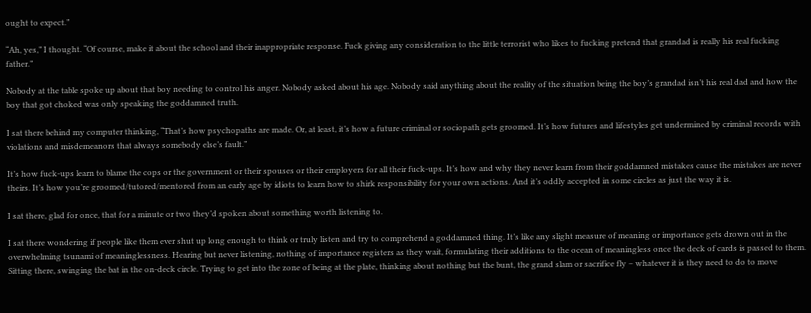ought to expect.”

“Ah, yes,” I thought. “Of course, make it about the school and their inappropriate response. Fuck giving any consideration to the little terrorist who likes to fucking pretend that grandad is really his real fucking father.”

Nobody at the table spoke up about that boy needing to control his anger. Nobody asked about his age. Nobody said anything about the reality of the situation being the boy’s grandad isn’t his real dad and how the boy that got choked was only speaking the goddamned truth.

I sat there behind my computer thinking, “That’s how psychopaths are made. Or, at least, it’s how a future criminal or sociopath gets groomed. It’s how futures and lifestyles get undermined by criminal records with violations and misdemeanors that always somebody else’s fault.”

It’s how fuck-ups learn to blame the cops or the government or their spouses or their employers for all their fuck-ups. It’s how and why they never learn from their goddamned mistakes cause the mistakes are never theirs. It’s how you’re groomed/tutored/mentored from an early age by idiots to learn how to shirk responsibility for your own actions. And it’s oddly accepted in some circles as just the way it is.

I sat there, glad for once, that for a minute or two they’d spoken about something worth listening to.

I sat there wondering if people like them ever shut up long enough to think or truly listen and try to comprehend a goddamned thing. It’s like any slight measure of meaning or importance gets drown out in the overwhelming tsunami of meaninglessness. Hearing but never listening, nothing of importance registers as they wait, formulating their additions to the ocean of meaningless once the deck of cards is passed to them. Sitting there, swinging the bat in the on-deck circle. Trying to get into the zone of being at the plate, thinking about nothing but the bunt, the grand slam or sacrifice fly – whatever it is they need to do to move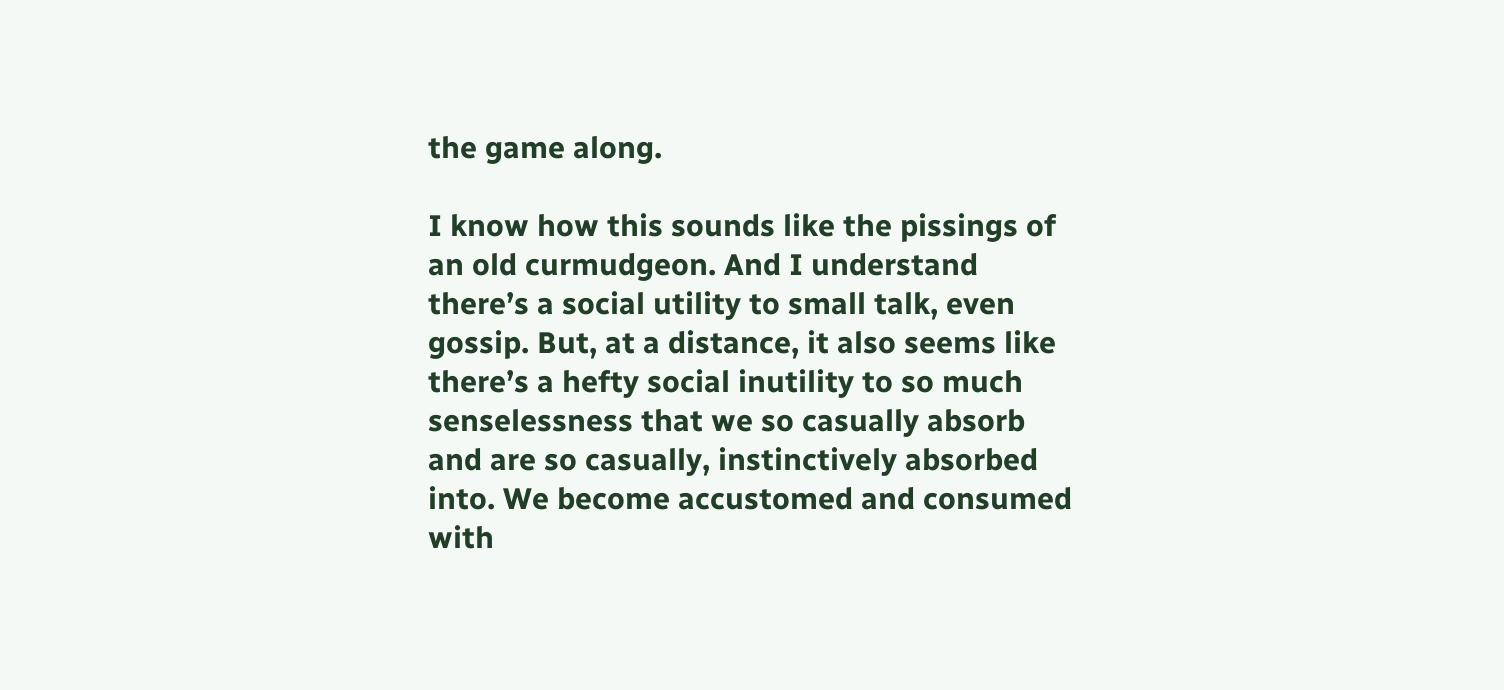the game along.

I know how this sounds like the pissings of an old curmudgeon. And I understand there’s a social utility to small talk, even gossip. But, at a distance, it also seems like there’s a hefty social inutility to so much senselessness that we so casually absorb and are so casually, instinctively absorbed into. We become accustomed and consumed with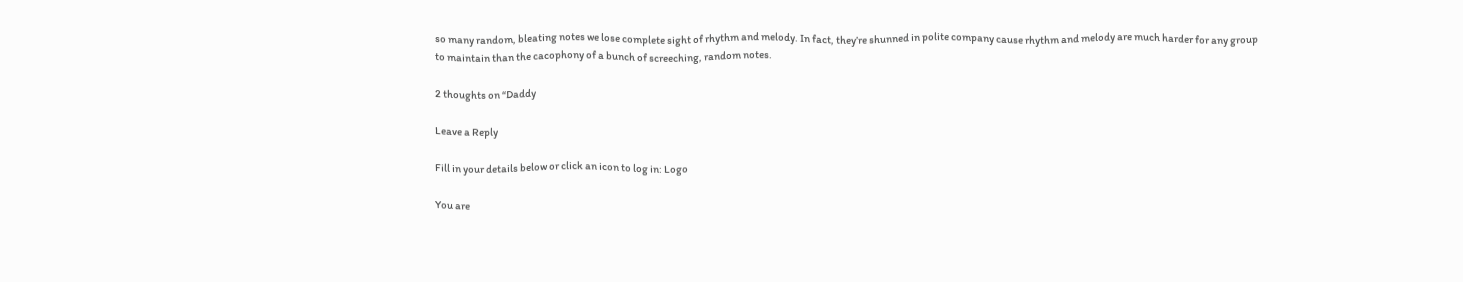so many random, bleating notes we lose complete sight of rhythm and melody. In fact, they’re shunned in polite company cause rhythm and melody are much harder for any group to maintain than the cacophony of a bunch of screeching, random notes.

2 thoughts on “Daddy

Leave a Reply

Fill in your details below or click an icon to log in: Logo

You are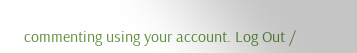commenting using your account. Log Out /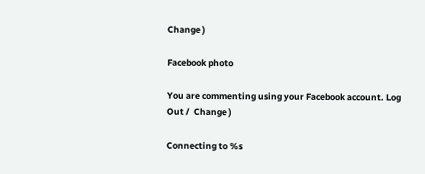Change )

Facebook photo

You are commenting using your Facebook account. Log Out /  Change )

Connecting to %s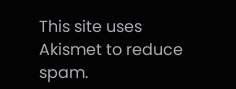This site uses Akismet to reduce spam.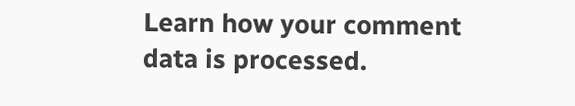Learn how your comment data is processed.